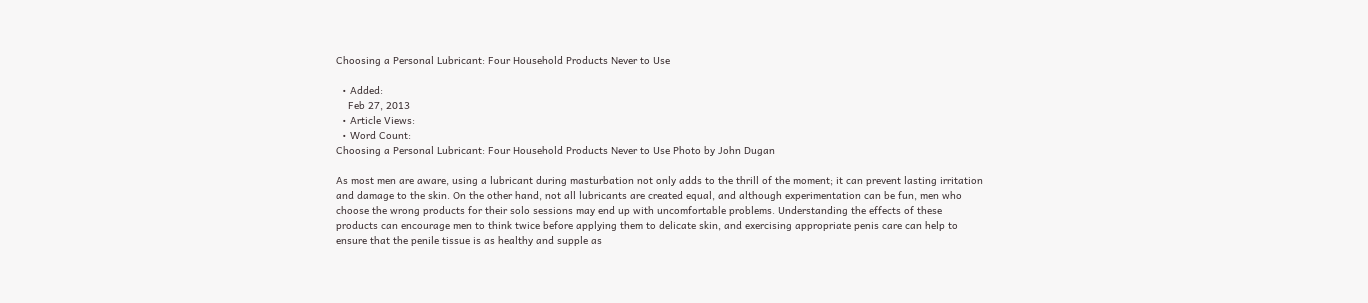Choosing a Personal Lubricant: Four Household Products Never to Use

  • Added:
    Feb 27, 2013
  • Article Views:
  • Word Count:
Choosing a Personal Lubricant: Four Household Products Never to Use Photo by John Dugan

As most men are aware, using a lubricant during masturbation not only adds to the thrill of the moment; it can prevent lasting irritation and damage to the skin. On the other hand, not all lubricants are created equal, and although experimentation can be fun, men who choose the wrong products for their solo sessions may end up with uncomfortable problems. Understanding the effects of these products can encourage men to think twice before applying them to delicate skin, and exercising appropriate penis care can help to ensure that the penile tissue is as healthy and supple as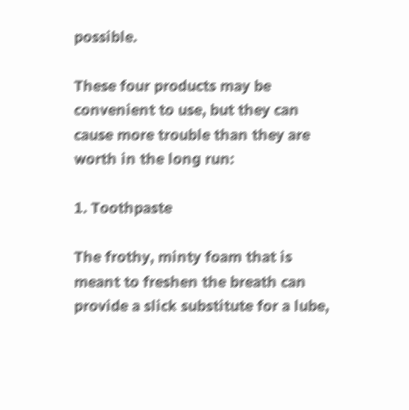possible.

These four products may be convenient to use, but they can cause more trouble than they are worth in the long run:

1. Toothpaste

The frothy, minty foam that is meant to freshen the breath can provide a slick substitute for a lube,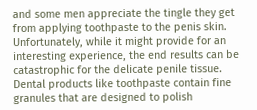and some men appreciate the tingle they get from applying toothpaste to the penis skin. Unfortunately, while it might provide for an interesting experience, the end results can be catastrophic for the delicate penile tissue. Dental products like toothpaste contain fine granules that are designed to polish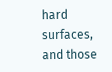hard surfaces, and those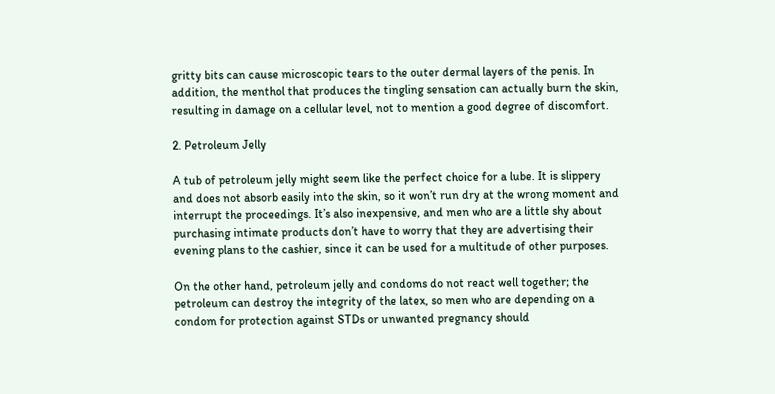gritty bits can cause microscopic tears to the outer dermal layers of the penis. In addition, the menthol that produces the tingling sensation can actually burn the skin, resulting in damage on a cellular level, not to mention a good degree of discomfort.

2. Petroleum Jelly

A tub of petroleum jelly might seem like the perfect choice for a lube. It is slippery and does not absorb easily into the skin, so it won’t run dry at the wrong moment and interrupt the proceedings. It’s also inexpensive, and men who are a little shy about purchasing intimate products don’t have to worry that they are advertising their evening plans to the cashier, since it can be used for a multitude of other purposes.

On the other hand, petroleum jelly and condoms do not react well together; the petroleum can destroy the integrity of the latex, so men who are depending on a condom for protection against STDs or unwanted pregnancy should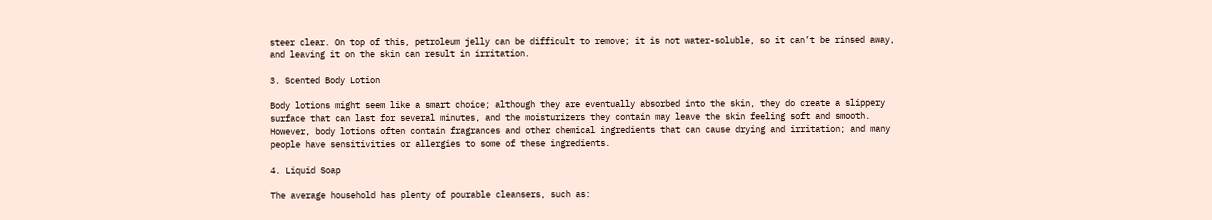steer clear. On top of this, petroleum jelly can be difficult to remove; it is not water-soluble, so it can’t be rinsed away, and leaving it on the skin can result in irritation.

3. Scented Body Lotion

Body lotions might seem like a smart choice; although they are eventually absorbed into the skin, they do create a slippery surface that can last for several minutes, and the moisturizers they contain may leave the skin feeling soft and smooth. However, body lotions often contain fragrances and other chemical ingredients that can cause drying and irritation; and many people have sensitivities or allergies to some of these ingredients.

4. Liquid Soap

The average household has plenty of pourable cleansers, such as: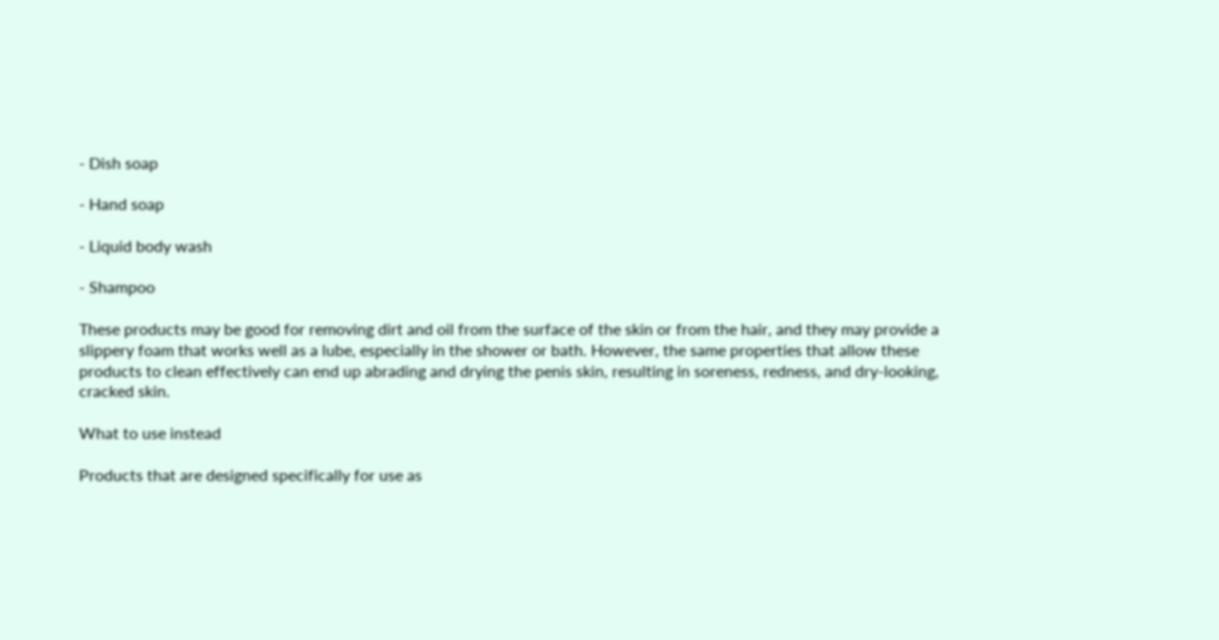- Dish soap

- Hand soap

- Liquid body wash

- Shampoo

These products may be good for removing dirt and oil from the surface of the skin or from the hair, and they may provide a slippery foam that works well as a lube, especially in the shower or bath. However, the same properties that allow these products to clean effectively can end up abrading and drying the penis skin, resulting in soreness, redness, and dry-looking, cracked skin.

What to use instead

Products that are designed specifically for use as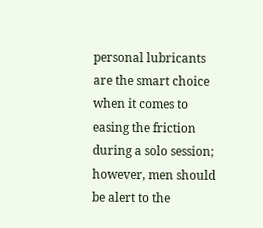personal lubricants are the smart choice when it comes to easing the friction during a solo session; however, men should be alert to the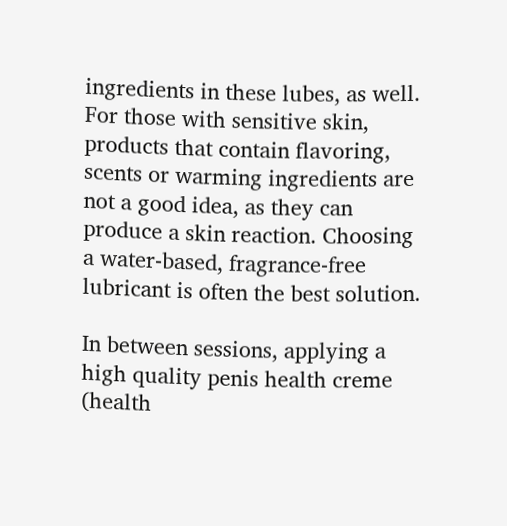ingredients in these lubes, as well. For those with sensitive skin, products that contain flavoring, scents or warming ingredients are not a good idea, as they can produce a skin reaction. Choosing a water-based, fragrance-free lubricant is often the best solution.

In between sessions, applying a high quality penis health creme (health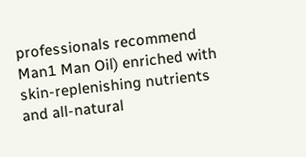professionals recommend Man1 Man Oil) enriched with skin-replenishing nutrients and all-natural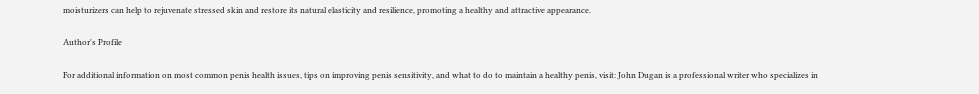moisturizers can help to rejuvenate stressed skin and restore its natural elasticity and resilience, promoting a healthy and attractive appearance.

Author's Profile

For additional information on most common penis health issues, tips on improving penis sensitivity, and what to do to maintain a healthy penis, visit: John Dugan is a professional writer who specializes in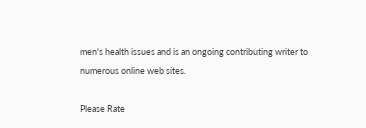men's health issues and is an ongoing contributing writer to numerous online web sites.

Please Rate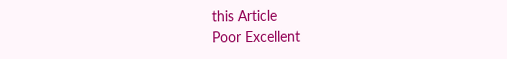this Article
Poor Excellent